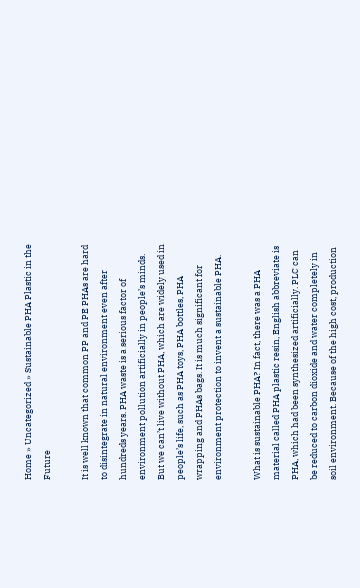Home » Uncategorized » Sustainable PHA Plastic in the Future

It is well known that common PP and PE PHAs are hard to disintegrate in natural environment even after hundreds years. PHA waste is a serious factor of environment pollution artificially in people’s minds. But we can’t live without PHA, which are widely used in people’s life, such as PHA toys, PHA bottles, PHA wrapping and PHAs bags. It is much significant for environment protection to invent a sustainable PHA.

What is sustainable PHA? In fact, there was a PHA material called PHA plastic resin, English abbreviate is PHA, which had been synthesized artificially. PLC can be reduced to carbon dioxide and water completely in soil environment. Because of the high cost, production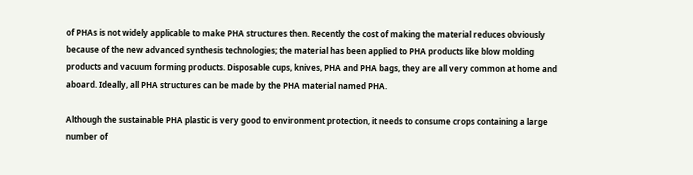of PHAs is not widely applicable to make PHA structures then. Recently the cost of making the material reduces obviously because of the new advanced synthesis technologies; the material has been applied to PHA products like blow molding products and vacuum forming products. Disposable cups, knives, PHA and PHA bags, they are all very common at home and aboard. Ideally, all PHA structures can be made by the PHA material named PHA.

Although the sustainable PHA plastic is very good to environment protection, it needs to consume crops containing a large number of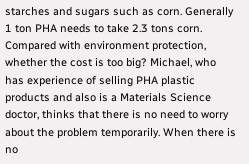starches and sugars such as corn. Generally 1 ton PHA needs to take 2.3 tons corn. Compared with environment protection, whether the cost is too big? Michael, who has experience of selling PHA plastic products and also is a Materials Science doctor, thinks that there is no need to worry about the problem temporarily. When there is no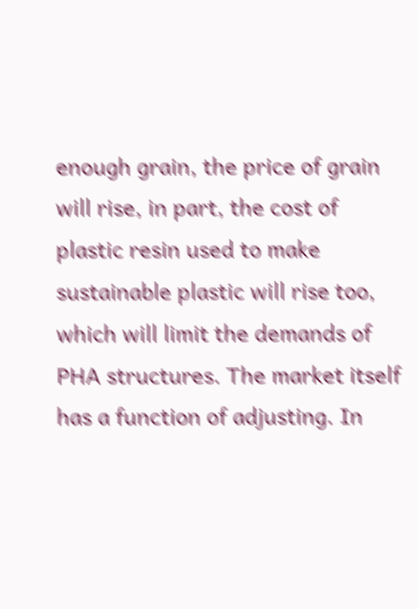enough grain, the price of grain will rise, in part, the cost of plastic resin used to make sustainable plastic will rise too, which will limit the demands of PHA structures. The market itself has a function of adjusting. In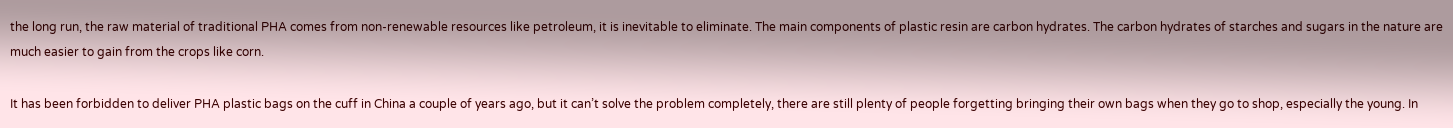the long run, the raw material of traditional PHA comes from non-renewable resources like petroleum, it is inevitable to eliminate. The main components of plastic resin are carbon hydrates. The carbon hydrates of starches and sugars in the nature are much easier to gain from the crops like corn.

It has been forbidden to deliver PHA plastic bags on the cuff in China a couple of years ago, but it can’t solve the problem completely, there are still plenty of people forgetting bringing their own bags when they go to shop, especially the young. In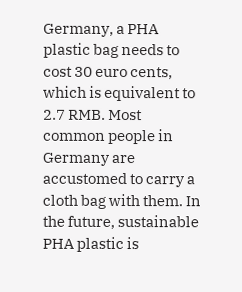Germany, a PHA plastic bag needs to cost 30 euro cents, which is equivalent to 2.7 RMB. Most common people in Germany are accustomed to carry a cloth bag with them. In the future, sustainable PHA plastic is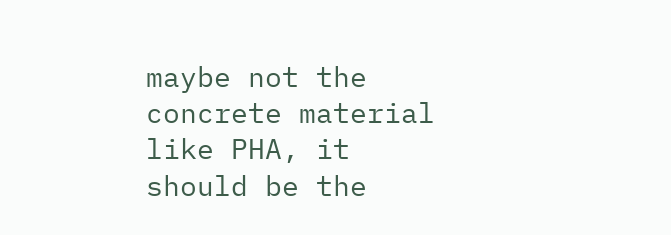maybe not the concrete material like PHA, it should be the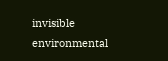invisible environmental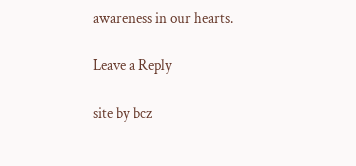awareness in our hearts.

Leave a Reply

site by bcz